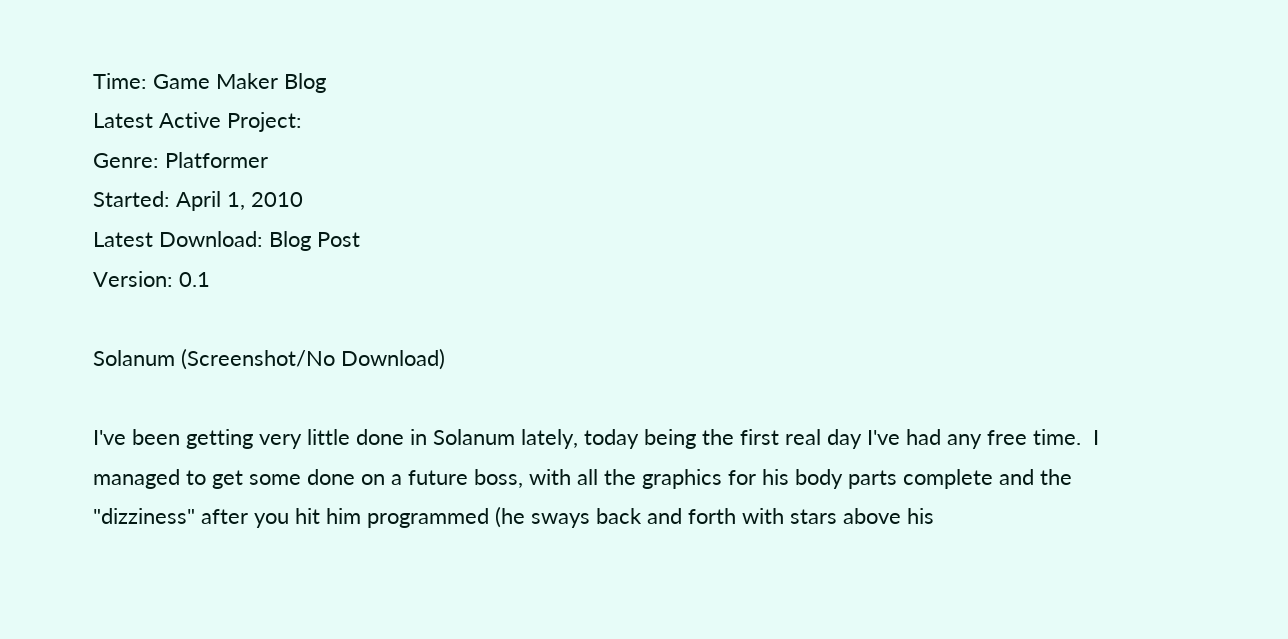Time: Game Maker Blog
Latest Active Project:
Genre: Platformer
Started: April 1, 2010
Latest Download: Blog Post
Version: 0.1

Solanum (Screenshot/No Download)

I've been getting very little done in Solanum lately, today being the first real day I've had any free time.  I managed to get some done on a future boss, with all the graphics for his body parts complete and the "dizziness" after you hit him programmed (he sways back and forth with stars above his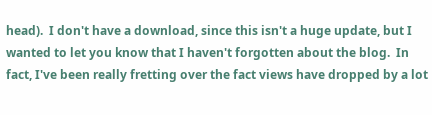head).  I don't have a download, since this isn't a huge update, but I wanted to let you know that I haven't forgotten about the blog.  In fact, I've been really fretting over the fact views have dropped by a lot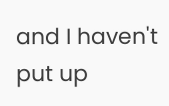and I haven't put up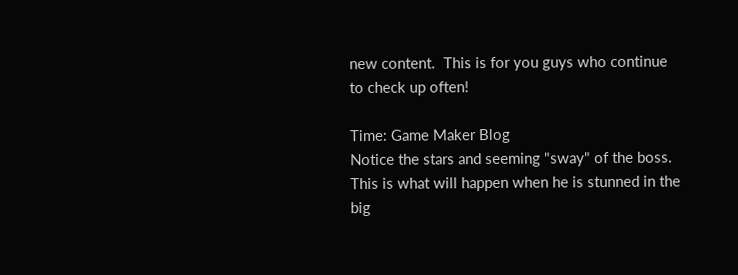new content.  This is for you guys who continue to check up often!

Time: Game Maker Blog
Notice the stars and seeming "sway" of the boss.
This is what will happen when he is stunned in the big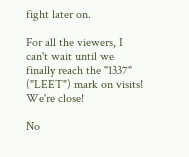fight later on.

For all the viewers, I can't wait until we finally reach the "1337" ("LEET") mark on visits!  We're close!

No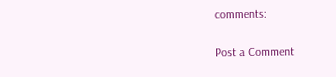comments:

Post a Comment